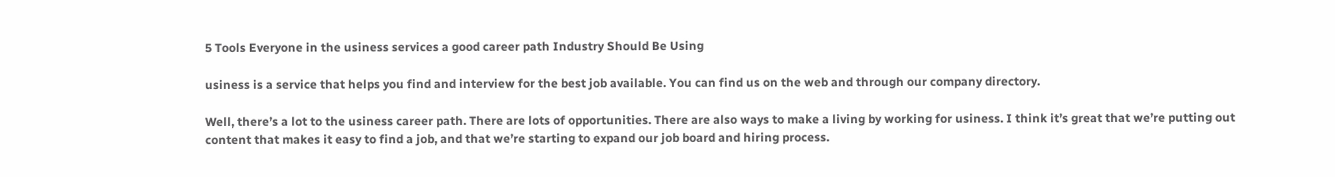5 Tools Everyone in the usiness services a good career path Industry Should Be Using

usiness is a service that helps you find and interview for the best job available. You can find us on the web and through our company directory.

Well, there’s a lot to the usiness career path. There are lots of opportunities. There are also ways to make a living by working for usiness. I think it’s great that we’re putting out content that makes it easy to find a job, and that we’re starting to expand our job board and hiring process.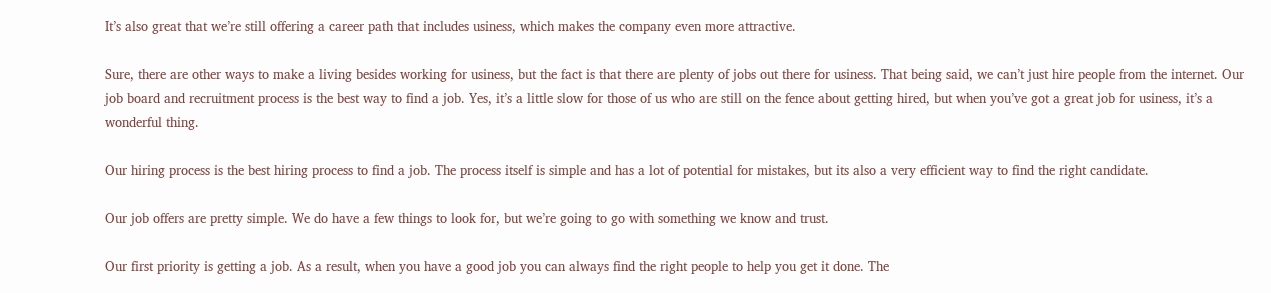It’s also great that we’re still offering a career path that includes usiness, which makes the company even more attractive.

Sure, there are other ways to make a living besides working for usiness, but the fact is that there are plenty of jobs out there for usiness. That being said, we can’t just hire people from the internet. Our job board and recruitment process is the best way to find a job. Yes, it’s a little slow for those of us who are still on the fence about getting hired, but when you’ve got a great job for usiness, it’s a wonderful thing.

Our hiring process is the best hiring process to find a job. The process itself is simple and has a lot of potential for mistakes, but its also a very efficient way to find the right candidate.

Our job offers are pretty simple. We do have a few things to look for, but we’re going to go with something we know and trust.

Our first priority is getting a job. As a result, when you have a good job you can always find the right people to help you get it done. The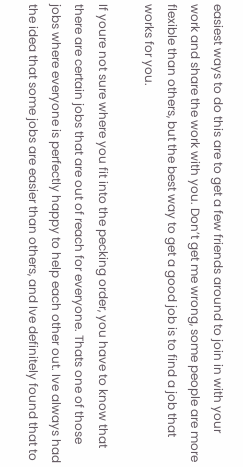easiest ways to do this are to get a few friends around to join in with your work and share the work with you. Don’t get me wrong, some people are more flexible than others, but the best way to get a good job is to find a job that works for you.

If youre not sure where you fit into the pecking order, you have to know that there are certain jobs that are out of reach for everyone. Thats one of those jobs where everyone is perfectly happy to help each other out. Ive always had the idea that some jobs are easier than others, and Ive definitely found that to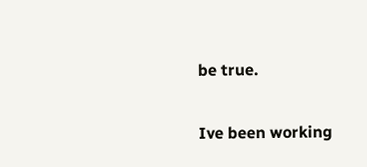be true.

Ive been working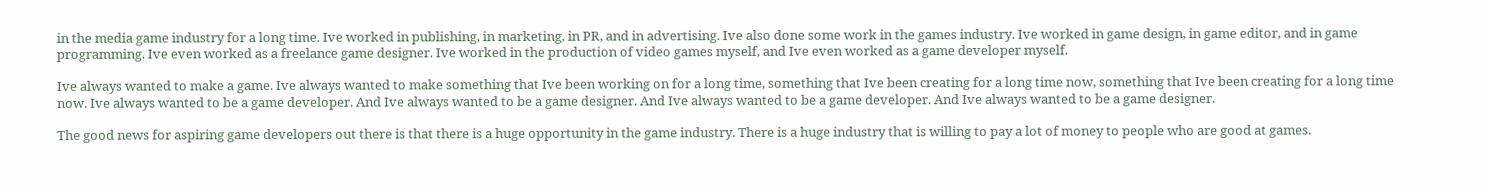in the media game industry for a long time. Ive worked in publishing, in marketing, in PR, and in advertising. Ive also done some work in the games industry. Ive worked in game design, in game editor, and in game programming. Ive even worked as a freelance game designer. Ive worked in the production of video games myself, and Ive even worked as a game developer myself.

Ive always wanted to make a game. Ive always wanted to make something that Ive been working on for a long time, something that Ive been creating for a long time now, something that Ive been creating for a long time now. Ive always wanted to be a game developer. And Ive always wanted to be a game designer. And Ive always wanted to be a game developer. And Ive always wanted to be a game designer.

The good news for aspiring game developers out there is that there is a huge opportunity in the game industry. There is a huge industry that is willing to pay a lot of money to people who are good at games.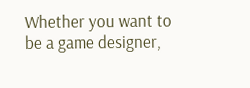Whether you want to be a game designer,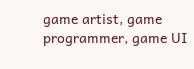game artist, game programmer, game UI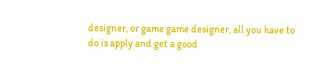designer, or game game designer, all you have to do is apply and get a good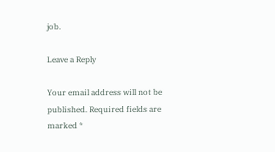job.

Leave a Reply

Your email address will not be published. Required fields are marked *